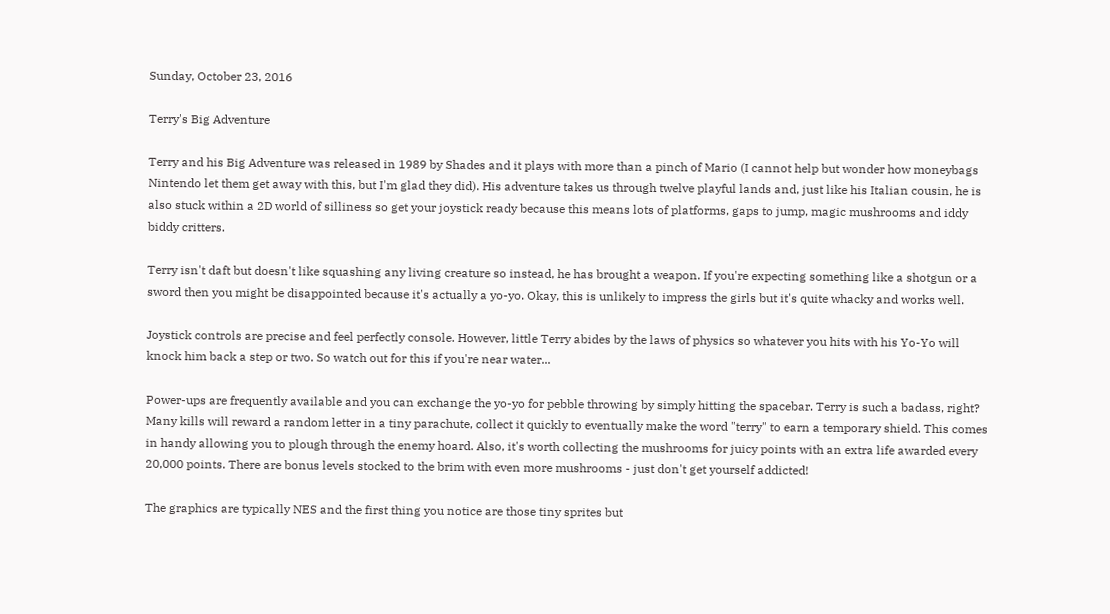Sunday, October 23, 2016

Terry's Big Adventure

Terry and his Big Adventure was released in 1989 by Shades and it plays with more than a pinch of Mario (I cannot help but wonder how moneybags Nintendo let them get away with this, but I'm glad they did). His adventure takes us through twelve playful lands and, just like his Italian cousin, he is also stuck within a 2D world of silliness so get your joystick ready because this means lots of platforms, gaps to jump, magic mushrooms and iddy biddy critters.

Terry isn't daft but doesn't like squashing any living creature so instead, he has brought a weapon. If you're expecting something like a shotgun or a sword then you might be disappointed because it's actually a yo-yo. Okay, this is unlikely to impress the girls but it's quite whacky and works well.

Joystick controls are precise and feel perfectly console. However, little Terry abides by the laws of physics so whatever you hits with his Yo-Yo will knock him back a step or two. So watch out for this if you're near water...

Power-ups are frequently available and you can exchange the yo-yo for pebble throwing by simply hitting the spacebar. Terry is such a badass, right? Many kills will reward a random letter in a tiny parachute, collect it quickly to eventually make the word "terry" to earn a temporary shield. This comes in handy allowing you to plough through the enemy hoard. Also, it's worth collecting the mushrooms for juicy points with an extra life awarded every 20,000 points. There are bonus levels stocked to the brim with even more mushrooms - just don't get yourself addicted!

The graphics are typically NES and the first thing you notice are those tiny sprites but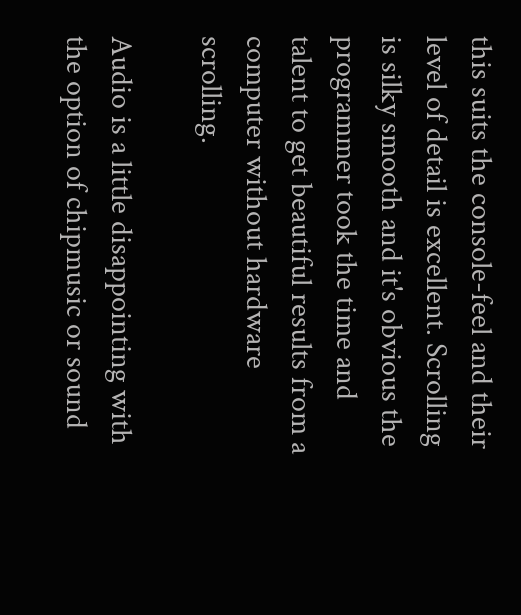this suits the console-feel and their level of detail is excellent. Scrolling is silky smooth and it's obvious the programmer took the time and talent to get beautiful results from a computer without hardware scrolling.

Audio is a little disappointing with the option of chipmusic or sound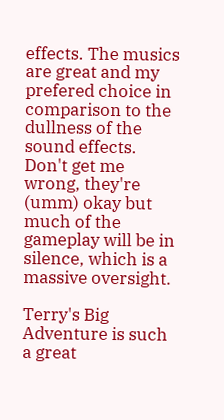effects. The musics are great and my prefered choice in comparison to the dullness of the sound effects. Don't get me wrong, they're (umm) okay but much of the gameplay will be in silence, which is a massive oversight.

Terry's Big Adventure is such a great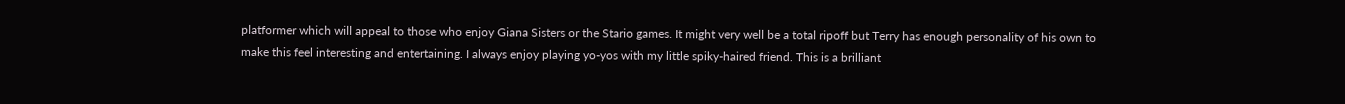platformer which will appeal to those who enjoy Giana Sisters or the Stario games. It might very well be a total ripoff but Terry has enough personality of his own to make this feel interesting and entertaining. I always enjoy playing yo-yos with my little spiky-haired friend. This is a brilliant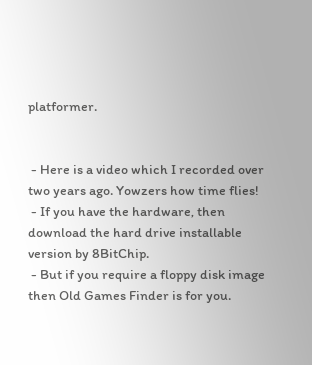platformer.


 - Here is a video which I recorded over two years ago. Yowzers how time flies!
 - If you have the hardware, then download the hard drive installable version by 8BitChip.
 - But if you require a floppy disk image then Old Games Finder is for you.